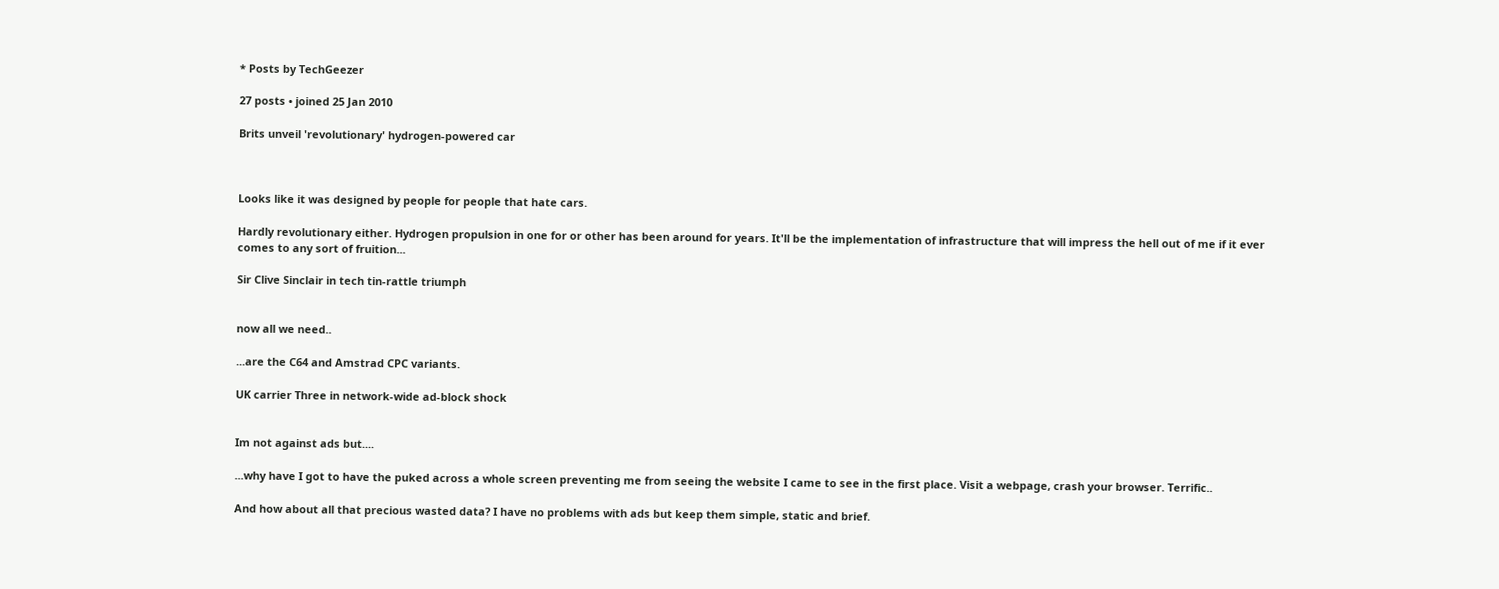* Posts by TechGeezer

27 posts • joined 25 Jan 2010

Brits unveil 'revolutionary' hydrogen-powered car



Looks like it was designed by people for people that hate cars.

Hardly revolutionary either. Hydrogen propulsion in one for or other has been around for years. It'll be the implementation of infrastructure that will impress the hell out of me if it ever comes to any sort of fruition...

Sir Clive Sinclair in tech tin-rattle triumph


now all we need..

...are the C64 and Amstrad CPC variants.

UK carrier Three in network-wide ad-block shock


Im not against ads but....

...why have I got to have the puked across a whole screen preventing me from seeing the website I came to see in the first place. Visit a webpage, crash your browser. Terrific..

And how about all that precious wasted data? I have no problems with ads but keep them simple, static and brief.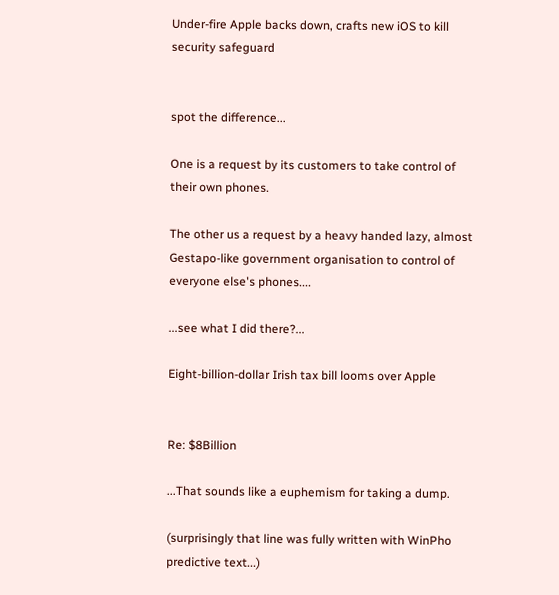Under-fire Apple backs down, crafts new iOS to kill security safeguard


spot the difference...

One is a request by its customers to take control of their own phones.

The other us a request by a heavy handed lazy, almost Gestapo-like government organisation to control of everyone else's phones....

...see what I did there?...

Eight-billion-dollar Irish tax bill looms over Apple


Re: $8Billion

...That sounds like a euphemism for taking a dump.

(surprisingly that line was fully written with WinPho predictive text...)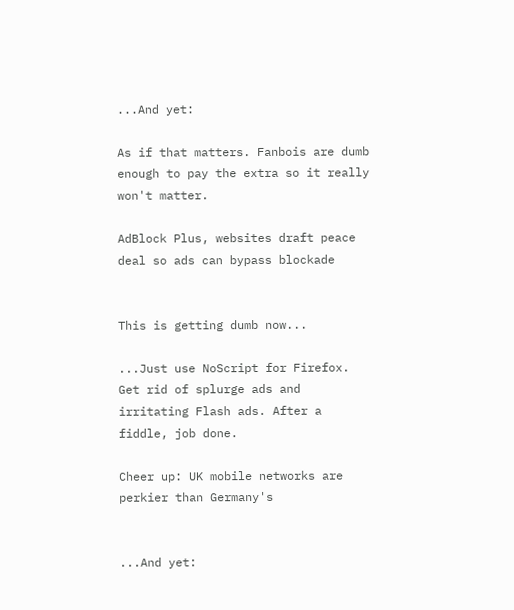...And yet:

As if that matters. Fanbois are dumb enough to pay the extra so it really won't matter.

AdBlock Plus, websites draft peace deal so ads can bypass blockade


This is getting dumb now...

...Just use NoScript for Firefox. Get rid of splurge ads and irritating Flash ads. After a fiddle, job done.

Cheer up: UK mobile networks are perkier than Germany's


...And yet: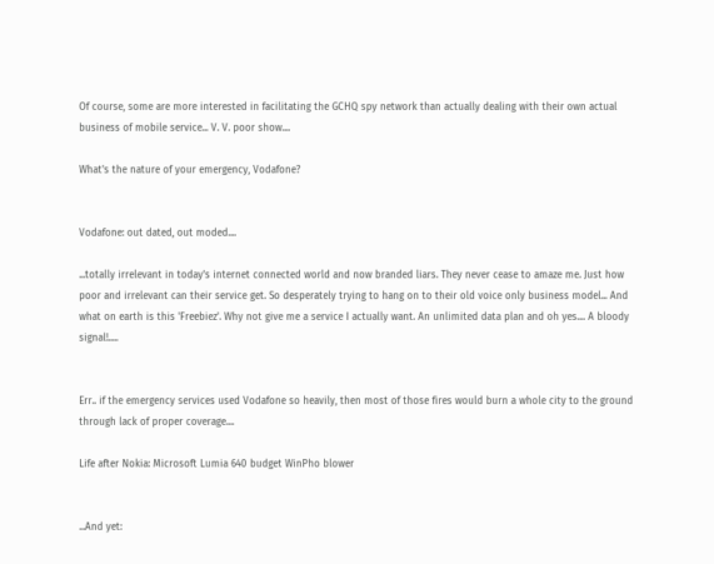Of course, some are more interested in facilitating the GCHQ spy network than actually dealing with their own actual business of mobile service... V. V. poor show....

What's the nature of your emergency, Vodafone?


Vodafone: out dated, out moded....

...totally irrelevant in today's internet connected world and now branded liars. They never cease to amaze me. Just how poor and irrelevant can their service get. So desperately trying to hang on to their old voice only business model... And what on earth is this 'Freebiez'. Why not give me a service I actually want. An unlimited data plan and oh yes.... A bloody signal!.....


Err.. if the emergency services used Vodafone so heavily, then most of those fires would burn a whole city to the ground through lack of proper coverage....

Life after Nokia: Microsoft Lumia 640 budget WinPho blower


...And yet: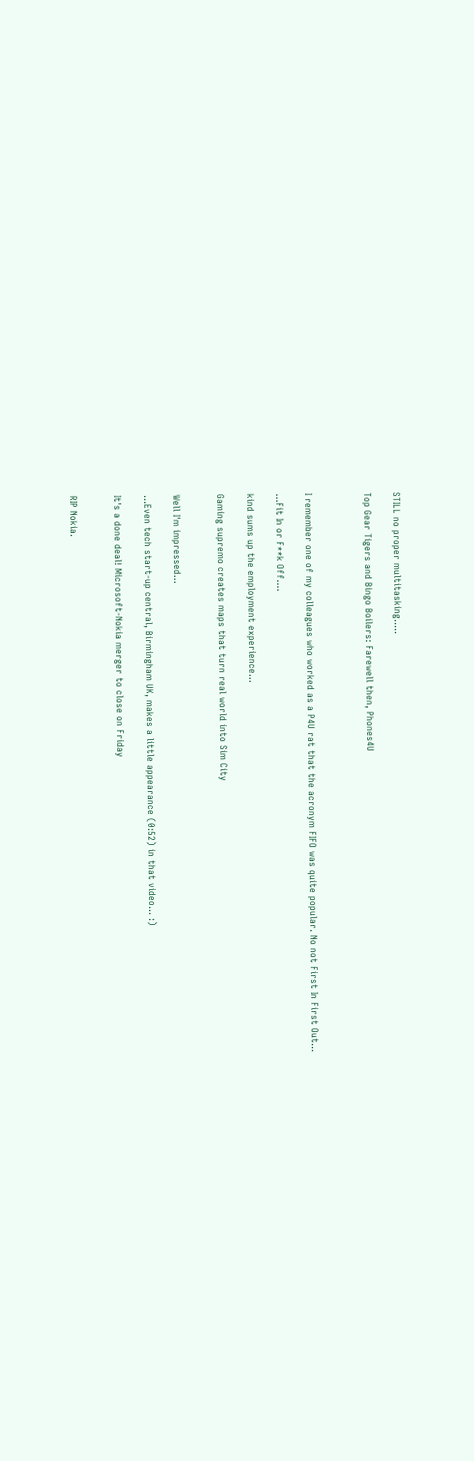STILL no proper multitasking.....

Top Gear Tigers and Bingo Boilers: Farewell then, Phones4U



I remember one of my colleagues who worked as a P4U rat that the acronym FIFO was quite popular. No not First In First Out...

...Fit In or F**k Off....

kind sums up the employment experience...

Gaming supremo creates maps that turn real world into Sim City


Well I'm impressed...

...Even tech start-up central, Birmingham UK, makes a little appearance (0:52) in that video... :)

It's a done deal! Microsoft-Nokia merger to close on Friday


RIP Nokia.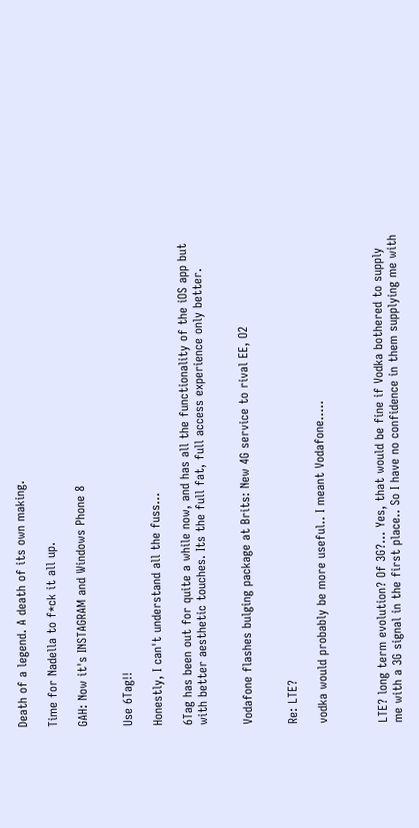Death of a legend. A death of its own making.

Time for Nadella to f*ck it all up.

GAH: Now it's INSTAGRAM and Windows Phone 8


Use 6Tag!!

Honestly, I can't understand all the fuss...

6Tag has been out for quite a while now, and has all the functionality of the iOS app but with better aesthetic touches. Its the full fat, full access experience only better.


Vodafone flashes bulging package at Brits: New 4G service to rival EE, O2


Re: LTE?

vodka would probably be more useful.. I meant Vodafone.....



LTE? long term evolution? Of 3G?... Yes, that would be fine if Vodka bothered to supply me with a 3G signal in the first place.. So I have no confidence in them supplying me with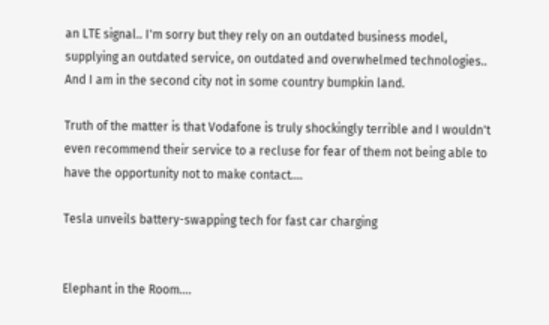an LTE signal.. I'm sorry but they rely on an outdated business model, supplying an outdated service, on outdated and overwhelmed technologies.. And I am in the second city not in some country bumpkin land.

Truth of the matter is that Vodafone is truly shockingly terrible and I wouldn't even recommend their service to a recluse for fear of them not being able to have the opportunity not to make contact....

Tesla unveils battery-swapping tech for fast car charging


Elephant in the Room....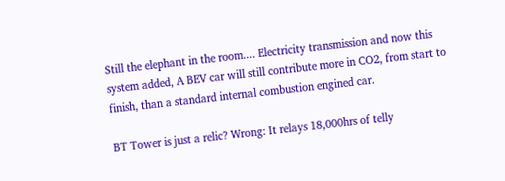Still the elephant in the room.... Electricity transmission and now this system added, A BEV car will still contribute more in CO2, from start to finish, than a standard internal combustion engined car.

BT Tower is just a relic? Wrong: It relays 18,000hrs of telly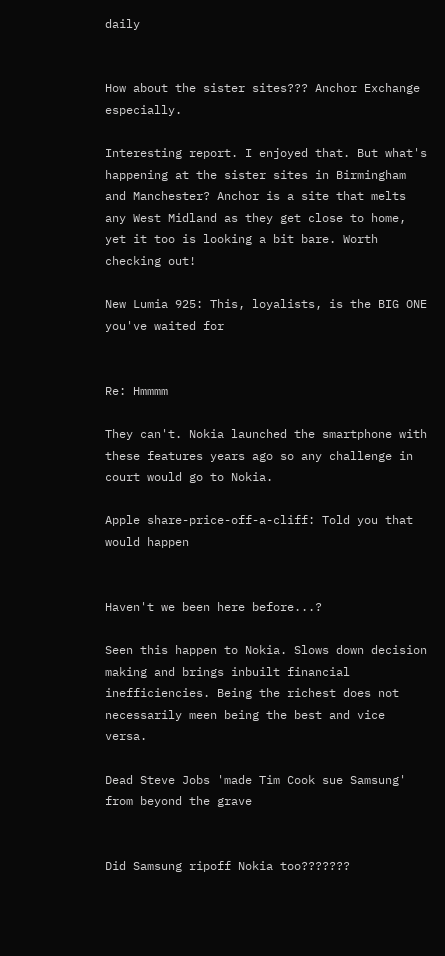daily


How about the sister sites??? Anchor Exchange especially.

Interesting report. I enjoyed that. But what's happening at the sister sites in Birmingham and Manchester? Anchor is a site that melts any West Midland as they get close to home, yet it too is looking a bit bare. Worth checking out!

New Lumia 925: This, loyalists, is the BIG ONE you've waited for


Re: Hmmmm

They can't. Nokia launched the smartphone with these features years ago so any challenge in court would go to Nokia.

Apple share-price-off-a-cliff: Told you that would happen


Haven't we been here before...?

Seen this happen to Nokia. Slows down decision making and brings inbuilt financial inefficiencies. Being the richest does not necessarily meen being the best and vice versa.

Dead Steve Jobs 'made Tim Cook sue Samsung' from beyond the grave


Did Samsung ripoff Nokia too???????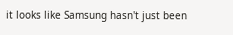it looks like Samsung hasn't just been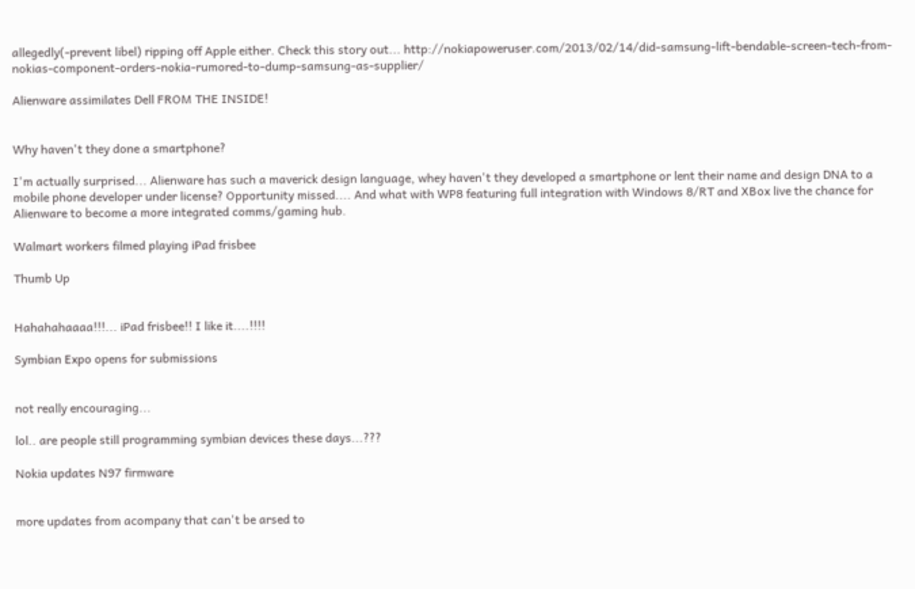allegedly(-prevent libel) ripping off Apple either. Check this story out... http://nokiapoweruser.com/2013/02/14/did-samsung-lift-bendable-screen-tech-from-nokias-component-orders-nokia-rumored-to-dump-samsung-as-supplier/

Alienware assimilates Dell FROM THE INSIDE!


Why haven't they done a smartphone?

I'm actually surprised... Alienware has such a maverick design language, whey haven't they developed a smartphone or lent their name and design DNA to a mobile phone developer under license? Opportunity missed.... And what with WP8 featuring full integration with Windows 8/RT and XBox live the chance for Alienware to become a more integrated comms/gaming hub.

Walmart workers filmed playing iPad frisbee

Thumb Up


Hahahahaaaa!!!... iPad frisbee!! I like it....!!!!

Symbian Expo opens for submissions


not really encouraging...

lol.. are people still programming symbian devices these days...???

Nokia updates N97 firmware


more updates from acompany that can't be arsed to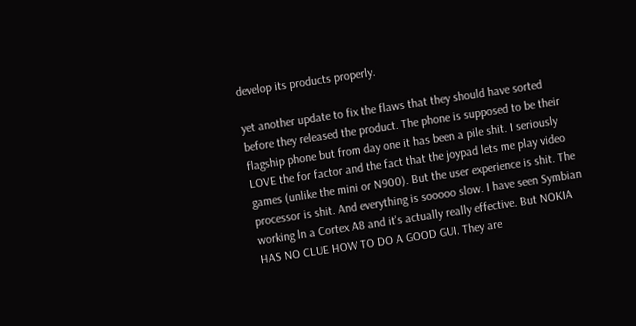develop its products properly.

yet another update to fix the flaws that they should have sorted before they released the product. The phone is supposed to be their flagship phone but from day one it has been a pile shit. I seriously LOVE the for factor and the fact that the joypad lets me play video games (unlike the mini or N900). But the user experience is shit. The processor is shit. And everything is sooooo slow. I have seen Symbian working ln a Cortex A8 and it's actually really effective. But NOKIA HAS NO CLUE HOW TO DO A GOOD GUI. They are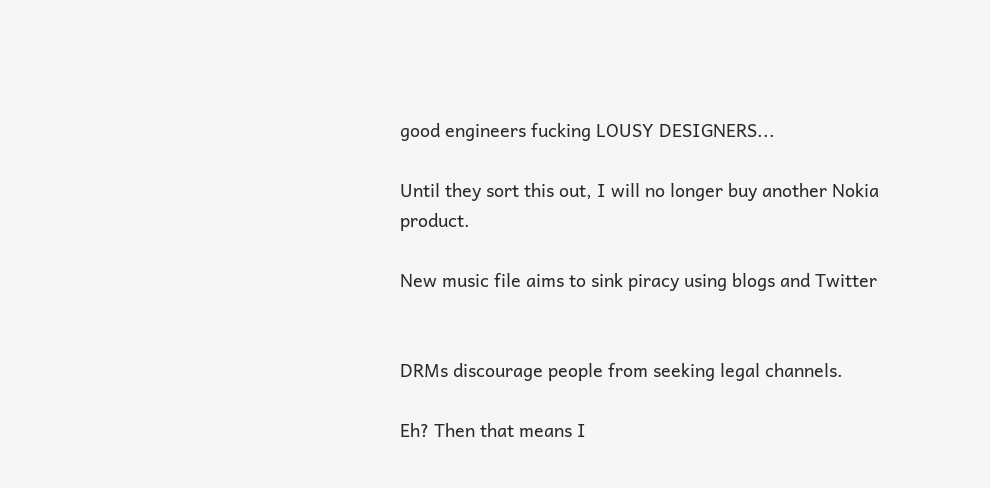good engineers fucking LOUSY DESIGNERS...

Until they sort this out, I will no longer buy another Nokia product.

New music file aims to sink piracy using blogs and Twitter


DRMs discourage people from seeking legal channels.

Eh? Then that means I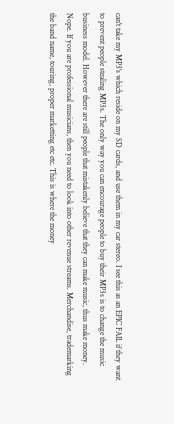can't take my MP3's which reside on my SD cards, and use them in my car stereo. I see this as an EPIC FAIL if they want to prevent people stealing MP3s. The only way you can encourage people to buy their MP3s is to change the music business model. However there are still people that mistakenly believe that they can make music, thus make money. Nope. If you are professional musicians, then you need to look into other revenue streams. Merchandise, trademarking the band name, touring, proper marketting etc etc. This is where the money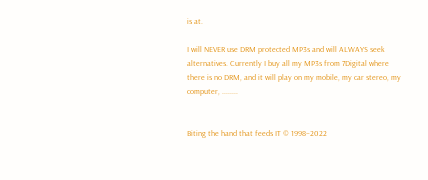is at.

I will NEVER use DRM protected MP3s and will ALWAYS seek alternatives. Currently I buy all my MP3s from 7Digital where there is no DRM, and it will play on my mobile, my car stereo, my computer, ........


Biting the hand that feeds IT © 1998–2022